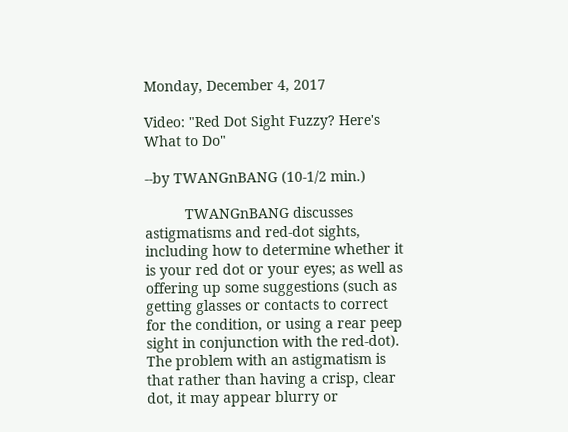Monday, December 4, 2017

Video: "Red Dot Sight Fuzzy? Here's What to Do"

--by TWANGnBANG (10-1/2 min.)

          TWANGnBANG discusses astigmatisms and red-dot sights, including how to determine whether it is your red dot or your eyes; as well as offering up some suggestions (such as getting glasses or contacts to correct for the condition, or using a rear peep sight in conjunction with the red-dot). The problem with an astigmatism is that rather than having a crisp, clear dot, it may appear blurry or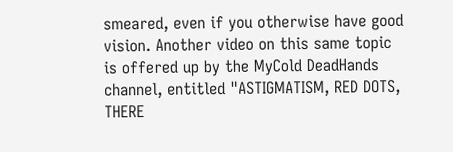smeared, even if you otherwise have good vision. Another video on this same topic is offered up by the MyCold DeadHands channel, entitled "ASTIGMATISM, RED DOTS, THERE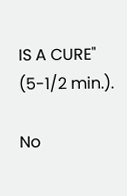IS A CURE" (5-1/2 min.).

No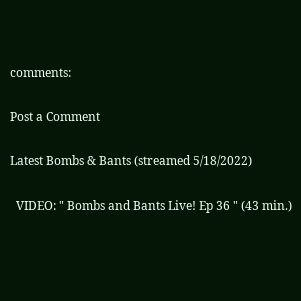comments:

Post a Comment

Latest Bombs & Bants (streamed 5/18/2022)

  VIDEO: " Bombs and Bants Live! Ep 36 " (43 min.)